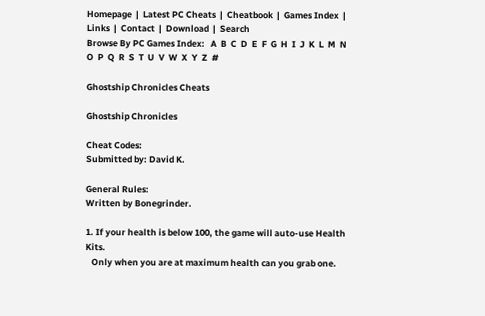Homepage  |  Latest PC Cheats  |  Cheatbook  |  Games Index  |  Links  |  Contact  |  Download  |  Search
Browse By PC Games Index:   A  B  C  D  E  F  G  H  I  J  K  L  M  N  O  P  Q  R  S  T  U  V  W  X  Y  Z  #

Ghostship Chronicles Cheats

Ghostship Chronicles

Cheat Codes:
Submitted by: David K.

General Rules:
Written by Bonegrinder.

1. If your health is below 100, the game will auto-use Health Kits.
   Only when you are at maximum health can you grab one.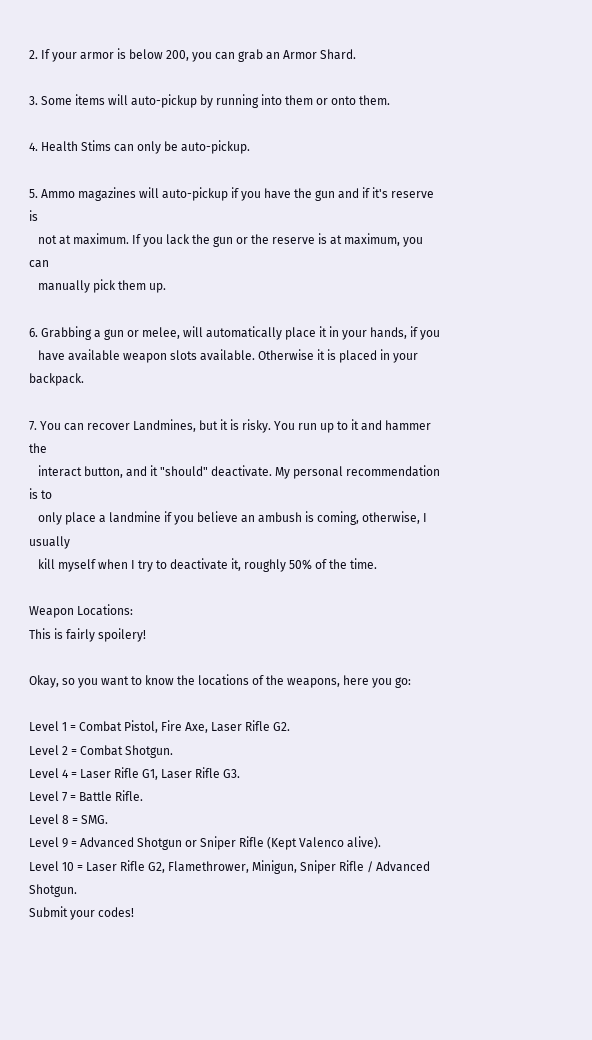2. If your armor is below 200, you can grab an Armor Shard.

3. Some items will auto-pickup by running into them or onto them.

4. Health Stims can only be auto-pickup.

5. Ammo magazines will auto-pickup if you have the gun and if it's reserve is
   not at maximum. If you lack the gun or the reserve is at maximum, you can
   manually pick them up.

6. Grabbing a gun or melee, will automatically place it in your hands, if you
   have available weapon slots available. Otherwise it is placed in your backpack.

7. You can recover Landmines, but it is risky. You run up to it and hammer the
   interact button, and it "should" deactivate. My personal recommendation is to
   only place a landmine if you believe an ambush is coming, otherwise, I usually
   kill myself when I try to deactivate it, roughly 50% of the time.

Weapon Locations:
This is fairly spoilery!

Okay, so you want to know the locations of the weapons, here you go:

Level 1 = Combat Pistol, Fire Axe, Laser Rifle G2.
Level 2 = Combat Shotgun.
Level 4 = Laser Rifle G1, Laser Rifle G3.
Level 7 = Battle Rifle.
Level 8 = SMG.
Level 9 = Advanced Shotgun or Sniper Rifle (Kept Valenco alive).
Level 10 = Laser Rifle G2, Flamethrower, Minigun, Sniper Rifle / Advanced Shotgun.
Submit your codes!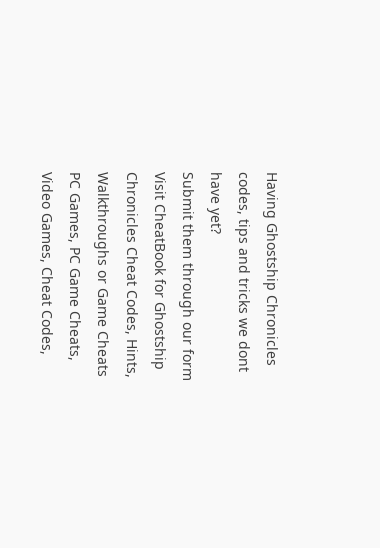Having Ghostship Chronicles codes, tips and tricks we dont have yet?
Submit them through our form
Visit CheatBook for Ghostship Chronicles Cheat Codes, Hints, Walkthroughs or Game Cheats
PC Games, PC Game Cheats, Video Games, Cheat Codes,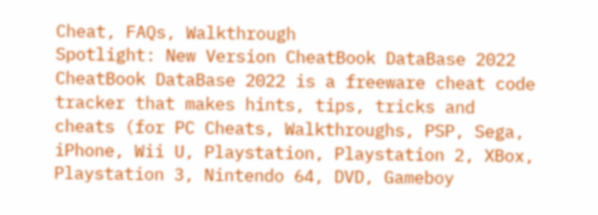Cheat, FAQs, Walkthrough
Spotlight: New Version CheatBook DataBase 2022
CheatBook DataBase 2022 is a freeware cheat code tracker that makes hints, tips, tricks and cheats (for PC Cheats, Walkthroughs, PSP, Sega, iPhone, Wii U, Playstation, Playstation 2, XBox, Playstation 3, Nintendo 64, DVD, Gameboy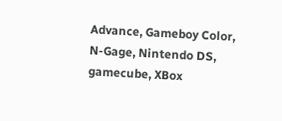Advance, Gameboy Color, N-Gage, Nintendo DS, gamecube, XBox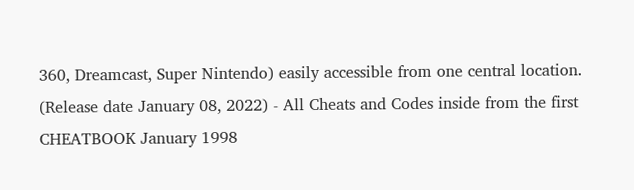360, Dreamcast, Super Nintendo) easily accessible from one central location. (Release date January 08, 2022) - All Cheats and Codes inside from the first CHEATBOOK January 1998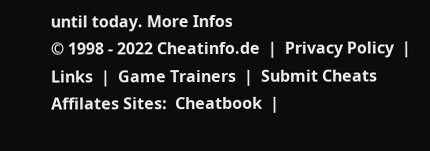until today. More Infos
© 1998 - 2022 Cheatinfo.de  |  Privacy Policy  |  Links  |  Game Trainers  |  Submit Cheats
Affilates Sites:  Cheatbook  |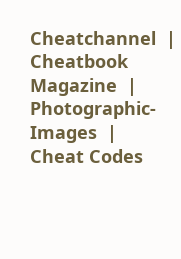Cheatchannel  |  Cheatbook Magazine  |  Photographic-Images  |  Cheat Codes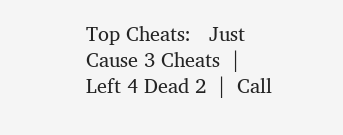Top Cheats:   Just Cause 3 Cheats  |  Left 4 Dead 2  |  Call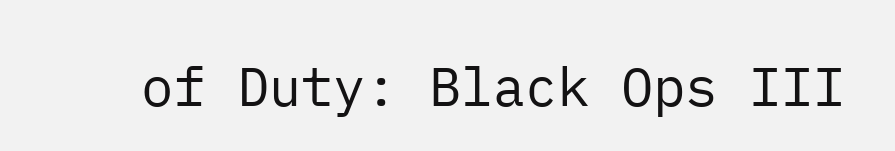of Duty: Black Ops III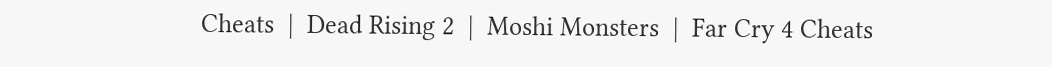Cheats  |  Dead Rising 2  |  Moshi Monsters  |  Far Cry 4 Cheats